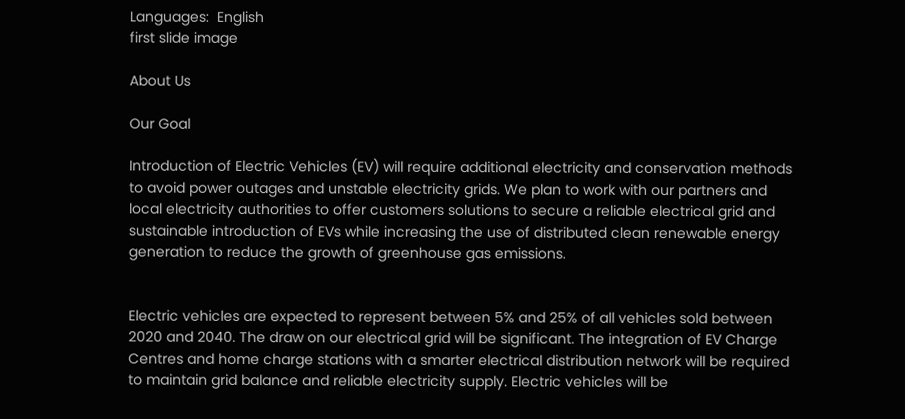Languages:  English
first slide image

About Us

Our Goal

Introduction of Electric Vehicles (EV) will require additional electricity and conservation methods to avoid power outages and unstable electricity grids. We plan to work with our partners and local electricity authorities to offer customers solutions to secure a reliable electrical grid and sustainable introduction of EVs while increasing the use of distributed clean renewable energy generation to reduce the growth of greenhouse gas emissions.


Electric vehicles are expected to represent between 5% and 25% of all vehicles sold between 2020 and 2040. The draw on our electrical grid will be significant. The integration of EV Charge Centres and home charge stations with a smarter electrical distribution network will be required to maintain grid balance and reliable electricity supply. Electric vehicles will be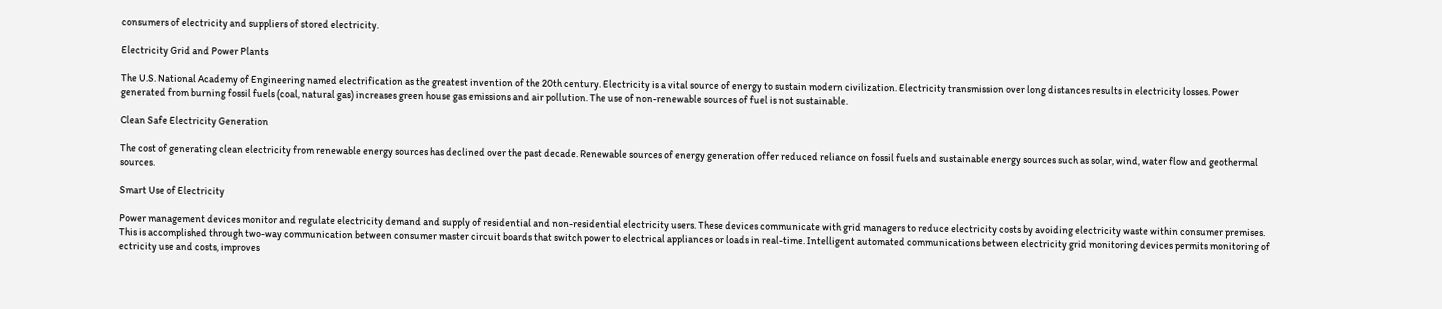consumers of electricity and suppliers of stored electricity.

Electricity Grid and Power Plants

The U.S. National Academy of Engineering named electrification as the greatest invention of the 20th century. Electricity is a vital source of energy to sustain modern civilization. Electricity transmission over long distances results in electricity losses. Power generated from burning fossil fuels (coal, natural gas) increases green house gas emissions and air pollution. The use of non-renewable sources of fuel is not sustainable.

Clean Safe Electricity Generation

The cost of generating clean electricity from renewable energy sources has declined over the past decade. Renewable sources of energy generation offer reduced reliance on fossil fuels and sustainable energy sources such as solar, wind, water flow and geothermal sources.

Smart Use of Electricity

Power management devices monitor and regulate electricity demand and supply of residential and non-residential electricity users. These devices communicate with grid managers to reduce electricity costs by avoiding electricity waste within consumer premises. This is accomplished through two-way communication between consumer master circuit boards that switch power to electrical appliances or loads in real-time. Intelligent automated communications between electricity grid monitoring devices permits monitoring of ectricity use and costs, improves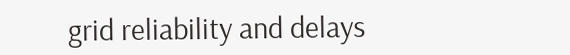grid reliability and delays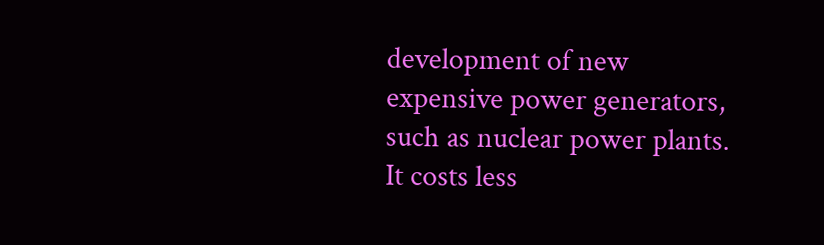development of new expensive power generators, such as nuclear power plants. It costs less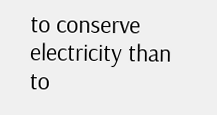to conserve electricity than to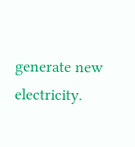generate new electricity.